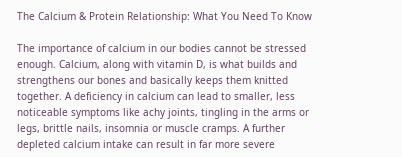The Calcium & Protein Relationship: What You Need To Know

The importance of calcium in our bodies cannot be stressed enough. Calcium, along with vitamin D, is what builds and strengthens our bones and basically keeps them knitted together. A deficiency in calcium can lead to smaller, less noticeable symptoms like achy joints, tingling in the arms or legs, brittle nails, insomnia or muscle cramps. A further depleted calcium intake can result in far more severe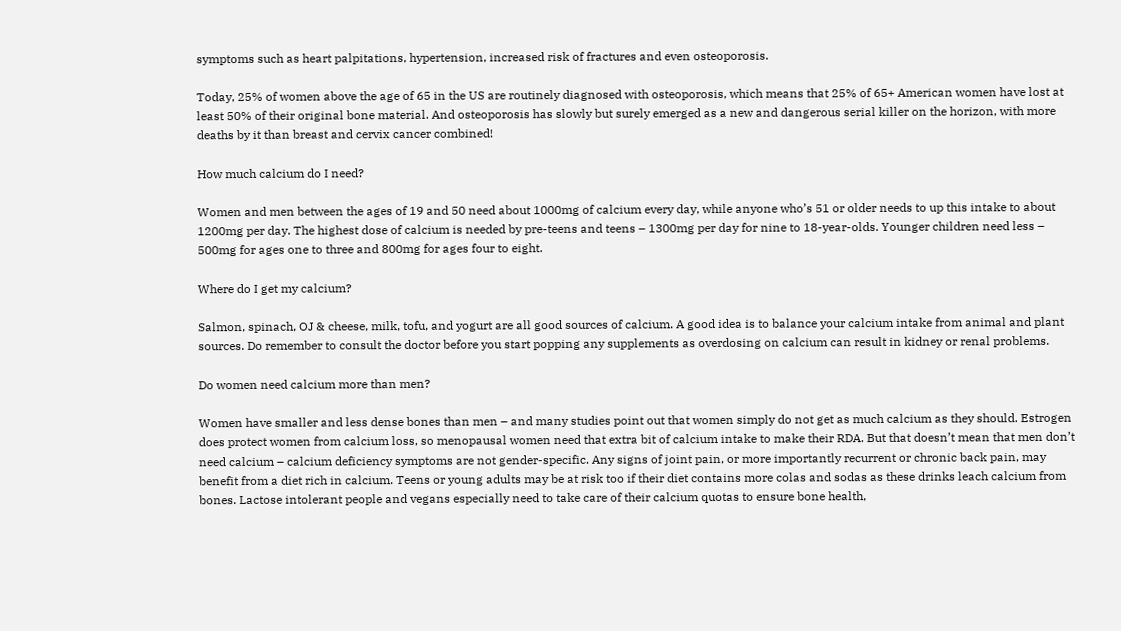symptoms such as heart palpitations, hypertension, increased risk of fractures and even osteoporosis.

Today, 25% of women above the age of 65 in the US are routinely diagnosed with osteoporosis, which means that 25% of 65+ American women have lost at least 50% of their original bone material. And osteoporosis has slowly but surely emerged as a new and dangerous serial killer on the horizon, with more deaths by it than breast and cervix cancer combined!

How much calcium do I need?

Women and men between the ages of 19 and 50 need about 1000mg of calcium every day, while anyone who’s 51 or older needs to up this intake to about 1200mg per day. The highest dose of calcium is needed by pre-teens and teens – 1300mg per day for nine to 18-year-olds. Younger children need less – 500mg for ages one to three and 800mg for ages four to eight.

Where do I get my calcium?

Salmon, spinach, OJ & cheese, milk, tofu, and yogurt are all good sources of calcium. A good idea is to balance your calcium intake from animal and plant sources. Do remember to consult the doctor before you start popping any supplements as overdosing on calcium can result in kidney or renal problems.

Do women need calcium more than men?

Women have smaller and less dense bones than men – and many studies point out that women simply do not get as much calcium as they should. Estrogen does protect women from calcium loss, so menopausal women need that extra bit of calcium intake to make their RDA. But that doesn’t mean that men don’t need calcium – calcium deficiency symptoms are not gender-specific. Any signs of joint pain, or more importantly recurrent or chronic back pain, may benefit from a diet rich in calcium. Teens or young adults may be at risk too if their diet contains more colas and sodas as these drinks leach calcium from bones. Lactose intolerant people and vegans especially need to take care of their calcium quotas to ensure bone health,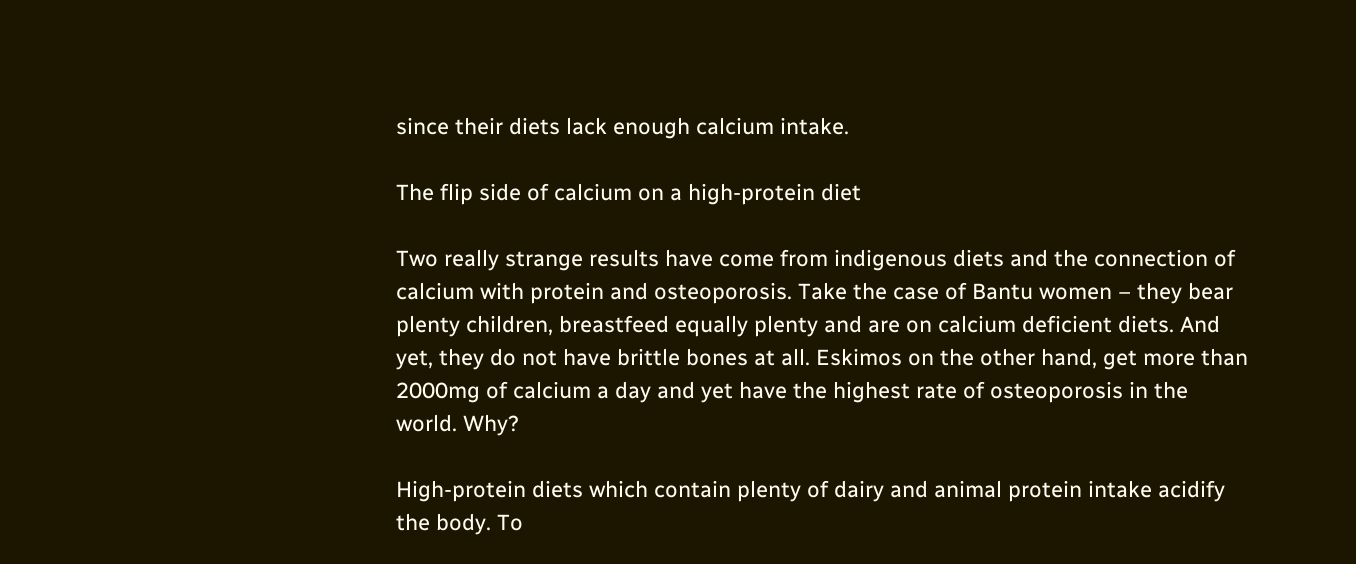since their diets lack enough calcium intake.

The flip side of calcium on a high-protein diet

Two really strange results have come from indigenous diets and the connection of calcium with protein and osteoporosis. Take the case of Bantu women – they bear plenty children, breastfeed equally plenty and are on calcium deficient diets. And yet, they do not have brittle bones at all. Eskimos on the other hand, get more than 2000mg of calcium a day and yet have the highest rate of osteoporosis in the world. Why?

High-protein diets which contain plenty of dairy and animal protein intake acidify the body. To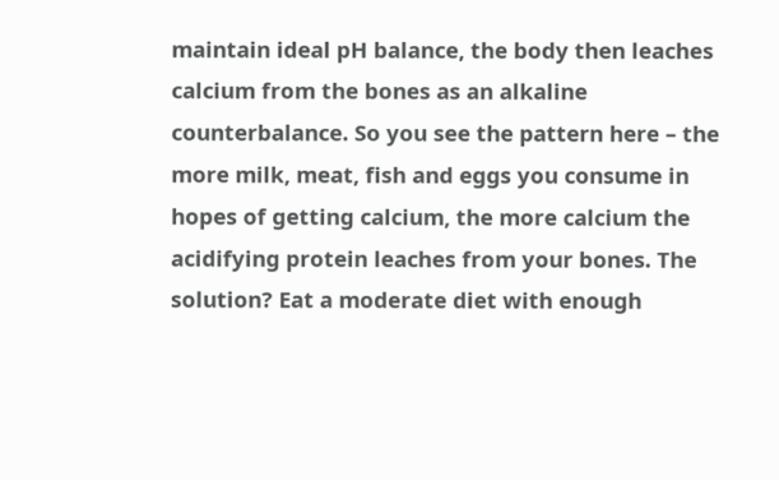maintain ideal pH balance, the body then leaches calcium from the bones as an alkaline counterbalance. So you see the pattern here – the more milk, meat, fish and eggs you consume in hopes of getting calcium, the more calcium the acidifying protein leaches from your bones. The solution? Eat a moderate diet with enough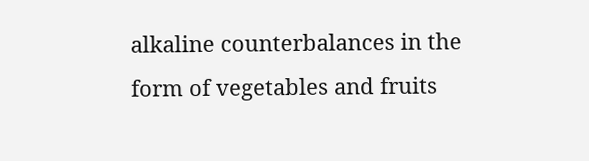alkaline counterbalances in the form of vegetables and fruits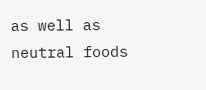as well as neutral foods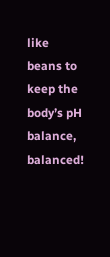like beans to keep the body’s pH balance, balanced!